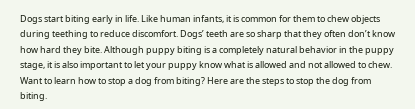Dogs start biting early in life. Like human infants, it is common for them to chew objects during teething to reduce discomfort. Dogs’ teeth are so sharp that they often don’t know how hard they bite. Although puppy biting is a completely natural behavior in the puppy stage, it is also important to let your puppy know what is allowed and not allowed to chew. Want to learn how to stop a dog from biting? Here are the steps to stop the dog from biting.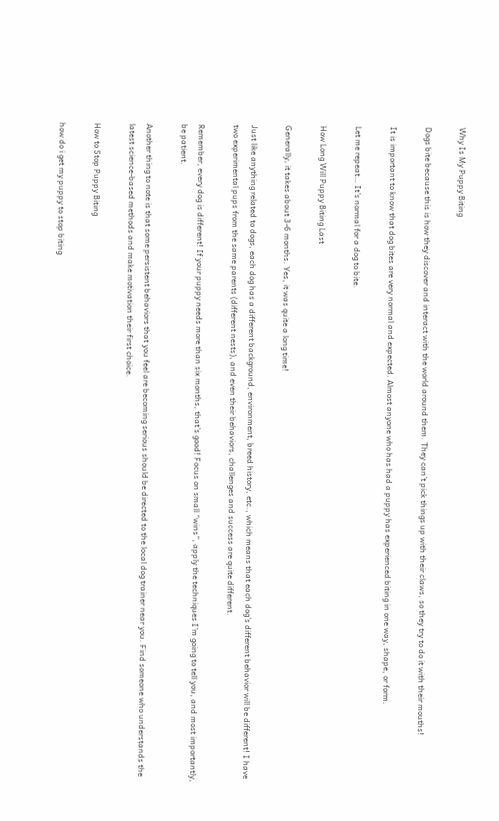Why Is My Puppy Biting

Dogs bite because this is how they discover and interact with the world around them. They can’t pick things up with their claws, so they try to do it with their mouths!

It is important to know that dog bites are very normal and expected. Almost anyone who has had a puppy has experienced biting in one way, shape, or form.

Let me repeat… It’s normal for a dog to bite.

How Long Will Puppy Biting Last

Generally, it takes about 3-6 months. Yes, it was quite a long time!

Just like anything related to dogs, each dog has a different background, environment, breed history, etc., which means that each dog’s different behavior will be different! I have two experimental pups from the same parents (different nests), and even their behaviors, challenges and success are quite different.

Remember, every dog is different! If your puppy needs more than six months, that’s good! Focus on small “wins”, apply the techniques I’m going to tell you, and most importantly, be patient.

Another thing to note is that some persistent behaviors that you feel are becoming serious should be directed to the local dog trainer near you. Find someone who understands the latest science-based methods and make motivation their first choice.

How to Stop Puppy Biting

how do i get my puppy to stop biting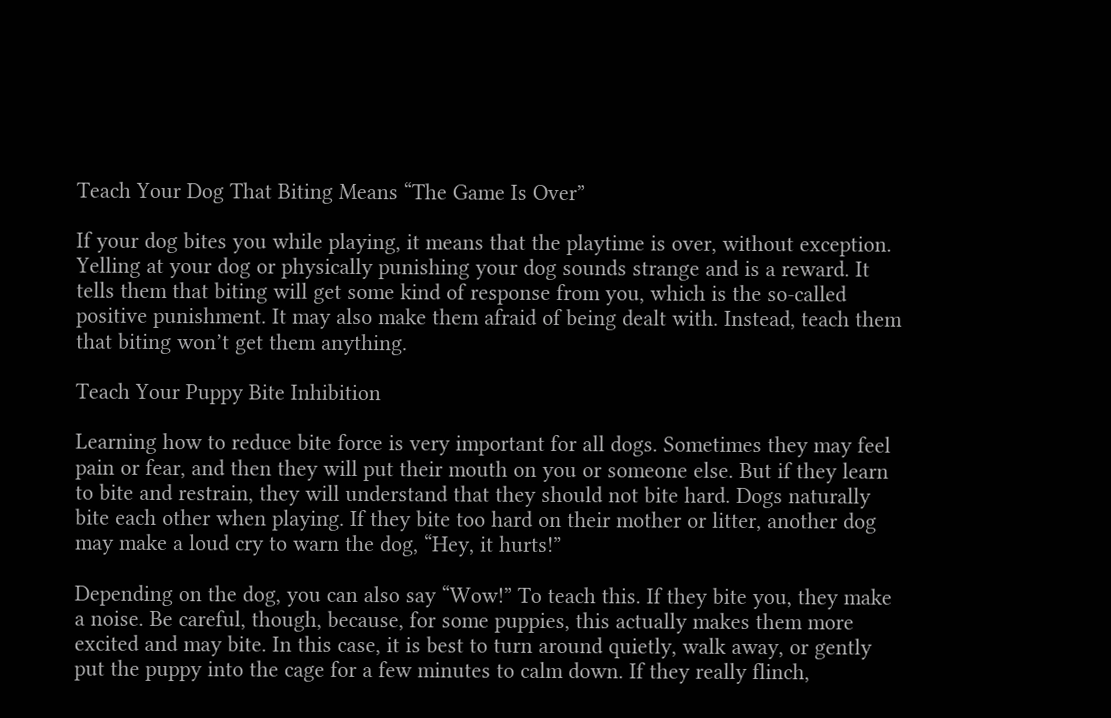Teach Your Dog That Biting Means “The Game Is Over”

If your dog bites you while playing, it means that the playtime is over, without exception. Yelling at your dog or physically punishing your dog sounds strange and is a reward. It tells them that biting will get some kind of response from you, which is the so-called positive punishment. It may also make them afraid of being dealt with. Instead, teach them that biting won’t get them anything.

Teach Your Puppy Bite Inhibition

Learning how to reduce bite force is very important for all dogs. Sometimes they may feel pain or fear, and then they will put their mouth on you or someone else. But if they learn to bite and restrain, they will understand that they should not bite hard. Dogs naturally bite each other when playing. If they bite too hard on their mother or litter, another dog may make a loud cry to warn the dog, “Hey, it hurts!”

Depending on the dog, you can also say “Wow!” To teach this. If they bite you, they make a noise. Be careful, though, because, for some puppies, this actually makes them more excited and may bite. In this case, it is best to turn around quietly, walk away, or gently put the puppy into the cage for a few minutes to calm down. If they really flinch,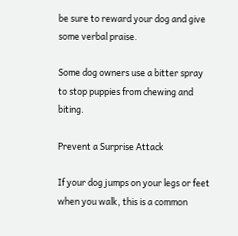be sure to reward your dog and give some verbal praise.

Some dog owners use a bitter spray to stop puppies from chewing and biting.

Prevent a Surprise Attack

If your dog jumps on your legs or feet when you walk, this is a common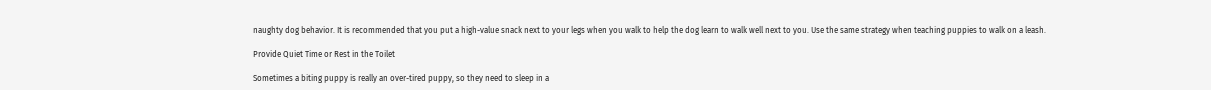naughty dog behavior. It is recommended that you put a high-value snack next to your legs when you walk to help the dog learn to walk well next to you. Use the same strategy when teaching puppies to walk on a leash.

Provide Quiet Time or Rest in the Toilet

Sometimes a biting puppy is really an over-tired puppy, so they need to sleep in a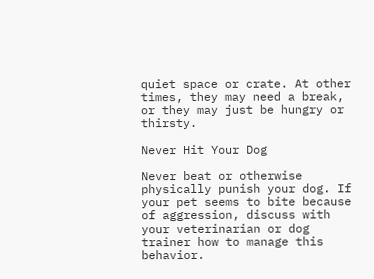quiet space or crate. At other times, they may need a break, or they may just be hungry or thirsty.

Never Hit Your Dog

Never beat or otherwise physically punish your dog. If your pet seems to bite because of aggression, discuss with your veterinarian or dog trainer how to manage this behavior.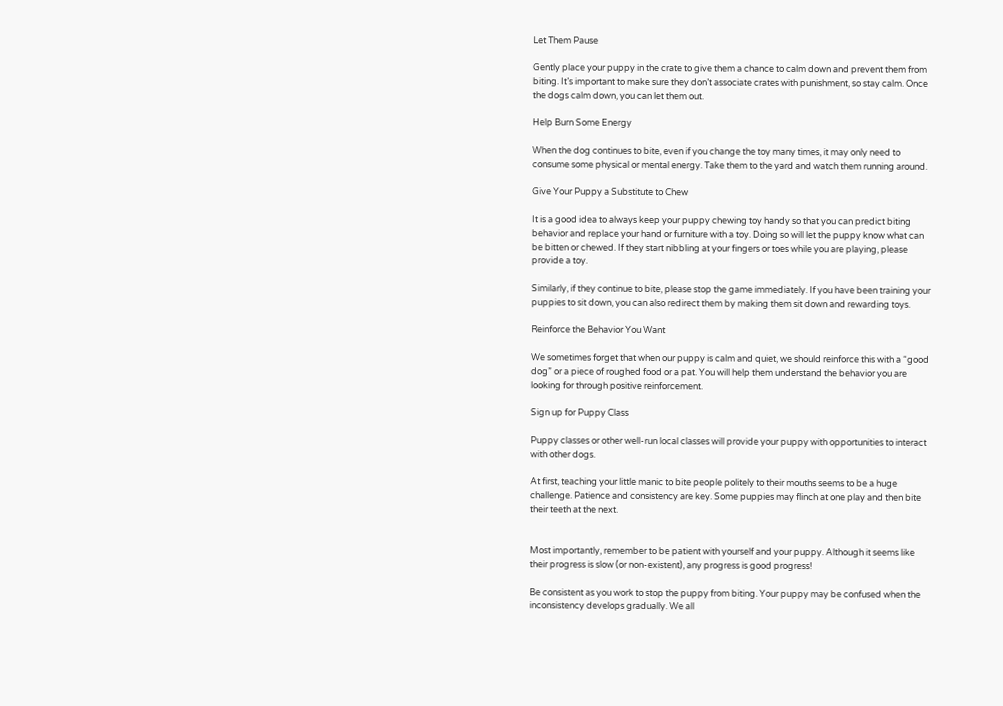Let Them Pause

Gently place your puppy in the crate to give them a chance to calm down and prevent them from biting. It’s important to make sure they don’t associate crates with punishment, so stay calm. Once the dogs calm down, you can let them out.

Help Burn Some Energy

When the dog continues to bite, even if you change the toy many times, it may only need to consume some physical or mental energy. Take them to the yard and watch them running around.

Give Your Puppy a Substitute to Chew

It is a good idea to always keep your puppy chewing toy handy so that you can predict biting behavior and replace your hand or furniture with a toy. Doing so will let the puppy know what can be bitten or chewed. If they start nibbling at your fingers or toes while you are playing, please provide a toy.

Similarly, if they continue to bite, please stop the game immediately. If you have been training your puppies to sit down, you can also redirect them by making them sit down and rewarding toys.

Reinforce the Behavior You Want

We sometimes forget that when our puppy is calm and quiet, we should reinforce this with a “good dog” or a piece of roughed food or a pat. You will help them understand the behavior you are looking for through positive reinforcement.

Sign up for Puppy Class

Puppy classes or other well-run local classes will provide your puppy with opportunities to interact with other dogs.

At first, teaching your little manic to bite people politely to their mouths seems to be a huge challenge. Patience and consistency are key. Some puppies may flinch at one play and then bite their teeth at the next.


Most importantly, remember to be patient with yourself and your puppy. Although it seems like their progress is slow (or non-existent), any progress is good progress!

Be consistent as you work to stop the puppy from biting. Your puppy may be confused when the inconsistency develops gradually. We all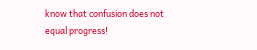know that confusion does not equal progress!